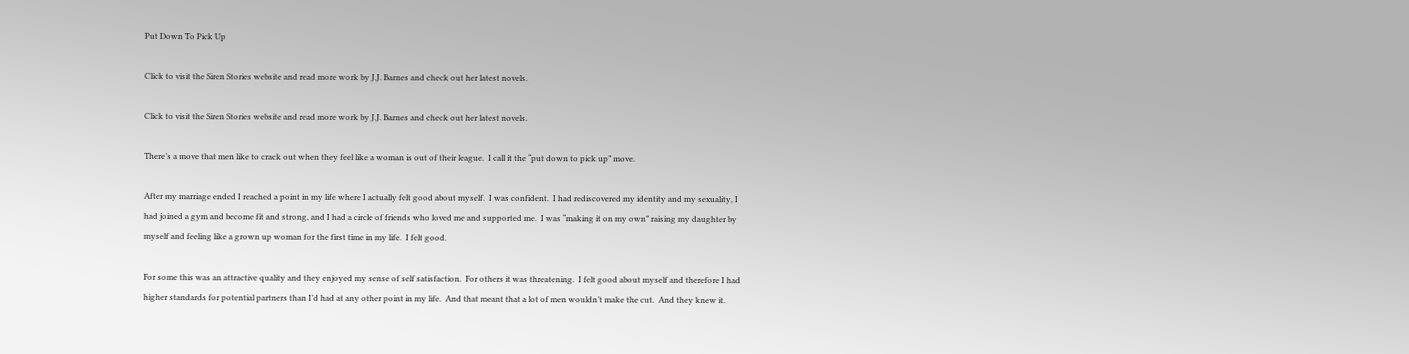Put Down To Pick Up

Click to visit the Siren Stories website and read more work by J.J. Barnes and check out her latest novels.

Click to visit the Siren Stories website and read more work by J.J. Barnes and check out her latest novels.

There’s a move that men like to crack out when they feel like a woman is out of their league.  I call it the “put down to pick up” move.

After my marriage ended I reached a point in my life where I actually felt good about myself.  I was confident.  I had rediscovered my identity and my sexuality, I had joined a gym and become fit and strong, and I had a circle of friends who loved me and supported me.  I was “making it on my own” raising my daughter by myself and feeling like a grown up woman for the first time in my life.  I felt good.

For some this was an attractive quality and they enjoyed my sense of self satisfaction.  For others it was threatening.  I felt good about myself and therefore I had higher standards for potential partners than I’d had at any other point in my life.  And that meant that a lot of men wouldn’t make the cut.  And they knew it.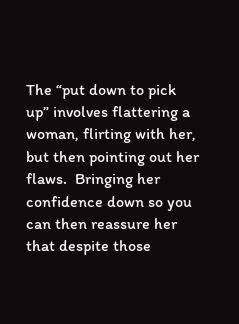The “put down to pick up” involves flattering a woman, flirting with her, but then pointing out her flaws.  Bringing her confidence down so you can then reassure her that despite those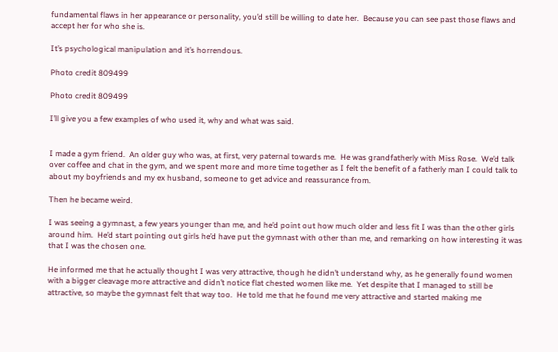fundamental flaws in her appearance or personality, you’d still be willing to date her.  Because you can see past those flaws and accept her for who she is.

It’s psychological manipulation and it’s horrendous.

Photo credit 809499

Photo credit 809499

I’ll give you a few examples of who used it, why and what was said.


I made a gym friend.  An older guy who was, at first, very paternal towards me.  He was grandfatherly with Miss Rose.  We’d talk over coffee and chat in the gym, and we spent more and more time together as I felt the benefit of a fatherly man I could talk to about my boyfriends and my ex husband, someone to get advice and reassurance from.

Then he became weird.

I was seeing a gymnast, a few years younger than me, and he’d point out how much older and less fit I was than the other girls around him.  He’d start pointing out girls he’d have put the gymnast with other than me, and remarking on how interesting it was that I was the chosen one.

He informed me that he actually thought I was very attractive, though he didn’t understand why, as he generally found women with a bigger cleavage more attractive and didn’t notice flat chested women like me.  Yet despite that I managed to still be attractive, so maybe the gymnast felt that way too.  He told me that he found me very attractive and started making me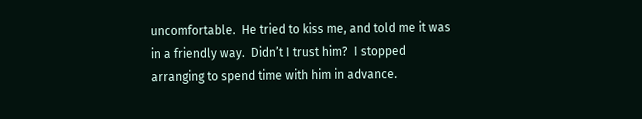uncomfortable.  He tried to kiss me, and told me it was in a friendly way.  Didn’t I trust him?  I stopped arranging to spend time with him in advance.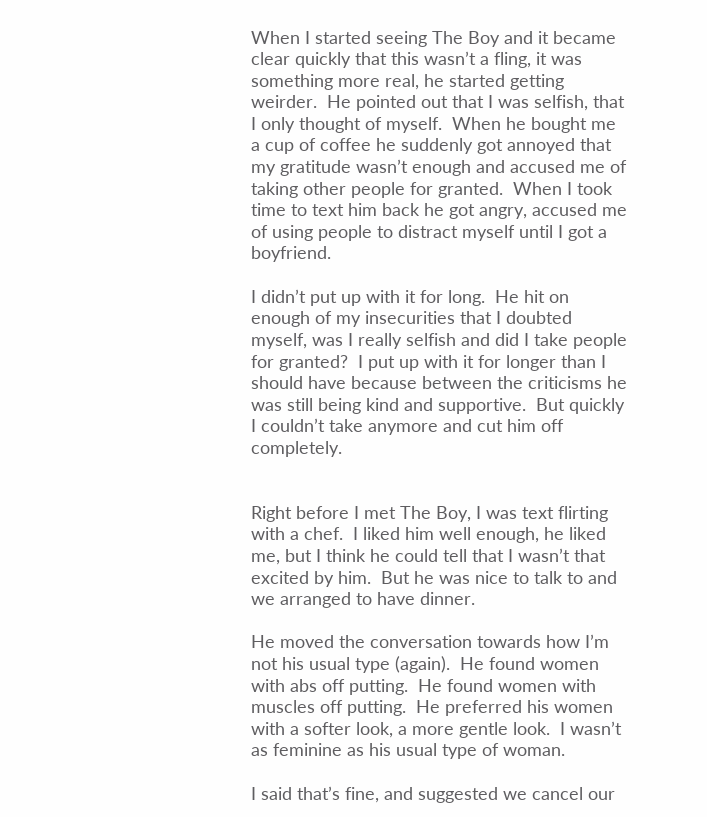When I started seeing The Boy and it became clear quickly that this wasn’t a fling, it was something more real, he started getting weirder.  He pointed out that I was selfish, that I only thought of myself.  When he bought me a cup of coffee he suddenly got annoyed that my gratitude wasn’t enough and accused me of taking other people for granted.  When I took time to text him back he got angry, accused me of using people to distract myself until I got a boyfriend.

I didn’t put up with it for long.  He hit on enough of my insecurities that I doubted myself, was I really selfish and did I take people for granted?  I put up with it for longer than I should have because between the criticisms he was still being kind and supportive.  But quickly I couldn’t take anymore and cut him off completely.


Right before I met The Boy, I was text flirting with a chef.  I liked him well enough, he liked me, but I think he could tell that I wasn’t that excited by him.  But he was nice to talk to and we arranged to have dinner.

He moved the conversation towards how I’m not his usual type (again).  He found women with abs off putting.  He found women with muscles off putting.  He preferred his women with a softer look, a more gentle look.  I wasn’t as feminine as his usual type of woman.

I said that’s fine, and suggested we cancel our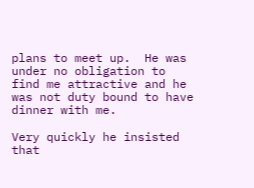plans to meet up.  He was under no obligation to find me attractive and he was not duty bound to have dinner with me.

Very quickly he insisted that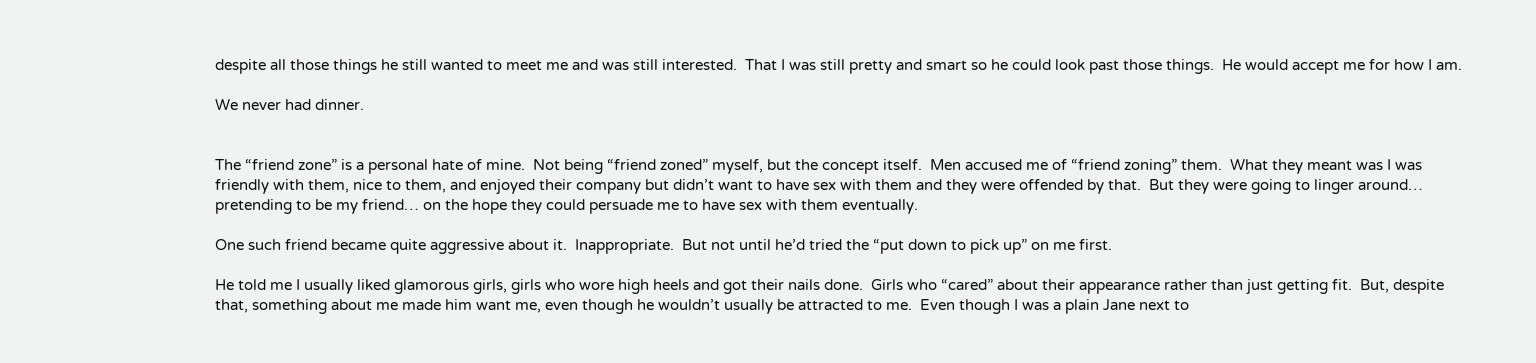despite all those things he still wanted to meet me and was still interested.  That I was still pretty and smart so he could look past those things.  He would accept me for how I am.

We never had dinner.


The “friend zone” is a personal hate of mine.  Not being “friend zoned” myself, but the concept itself.  Men accused me of “friend zoning” them.  What they meant was I was friendly with them, nice to them, and enjoyed their company but didn’t want to have sex with them and they were offended by that.  But they were going to linger around… pretending to be my friend… on the hope they could persuade me to have sex with them eventually.

One such friend became quite aggressive about it.  Inappropriate.  But not until he’d tried the “put down to pick up” on me first.

He told me I usually liked glamorous girls, girls who wore high heels and got their nails done.  Girls who “cared” about their appearance rather than just getting fit.  But, despite that, something about me made him want me, even though he wouldn’t usually be attracted to me.  Even though I was a plain Jane next to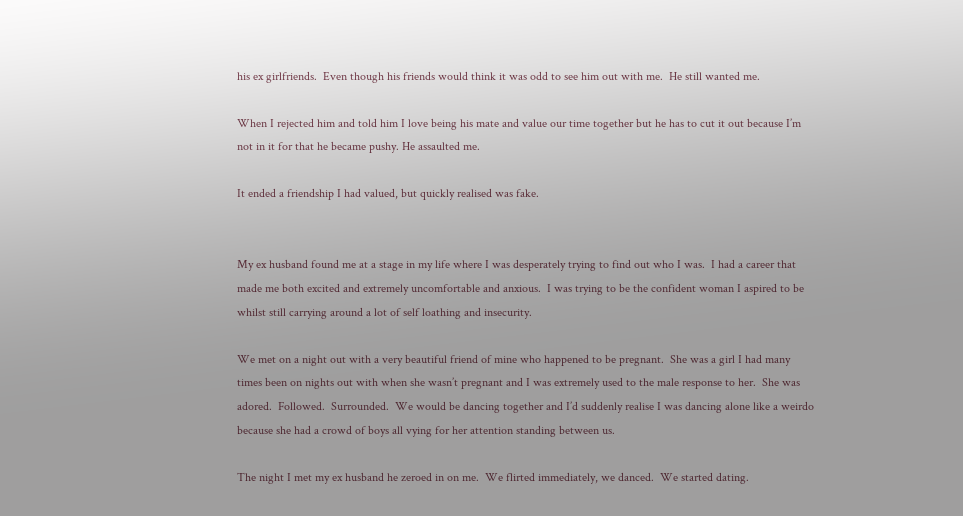his ex girlfriends.  Even though his friends would think it was odd to see him out with me.  He still wanted me.

When I rejected him and told him I love being his mate and value our time together but he has to cut it out because I’m not in it for that he became pushy. He assaulted me.

It ended a friendship I had valued, but quickly realised was fake.


My ex husband found me at a stage in my life where I was desperately trying to find out who I was.  I had a career that made me both excited and extremely uncomfortable and anxious.  I was trying to be the confident woman I aspired to be whilst still carrying around a lot of self loathing and insecurity.

We met on a night out with a very beautiful friend of mine who happened to be pregnant.  She was a girl I had many times been on nights out with when she wasn’t pregnant and I was extremely used to the male response to her.  She was adored.  Followed.  Surrounded.  We would be dancing together and I’d suddenly realise I was dancing alone like a weirdo because she had a crowd of boys all vying for her attention standing between us.

The night I met my ex husband he zeroed in on me.  We flirted immediately, we danced.  We started dating.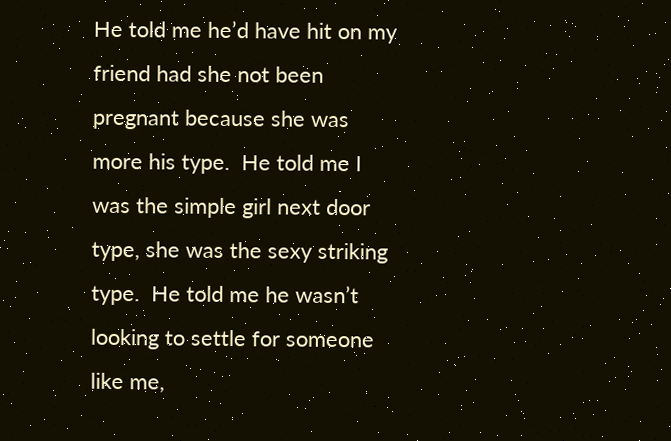He told me he’d have hit on my friend had she not been pregnant because she was more his type.  He told me I was the simple girl next door type, she was the sexy striking type.  He told me he wasn’t looking to settle for someone like me,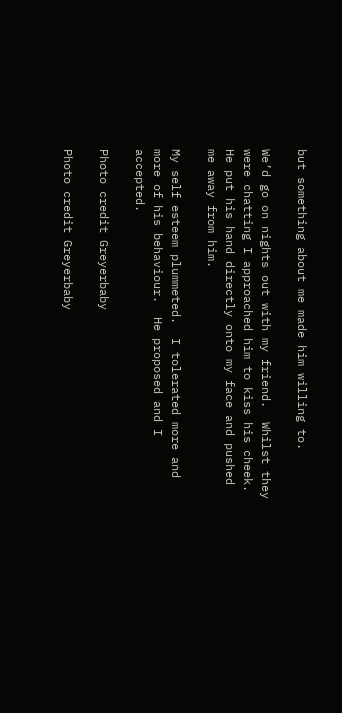but something about me made him willing to.

We’d go on nights out with my friend.  Whilst they were chatting I approached him to kiss his cheek.  He put his hand directly onto my face and pushed me away from him.

My self esteem plummeted.  I tolerated more and more of his behaviour.  He proposed and I accepted.

Photo credit Greyerbaby

Photo credit Greyerbaby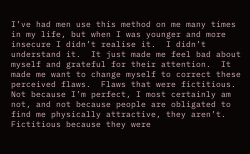I’ve had men use this method on me many times in my life, but when I was younger and more insecure I didn’t realise it.  I didn’t understand it.  It just made me feel bad about myself and grateful for their attention.  It made me want to change myself to correct these perceived flaws.  Flaws that were fictitious.  Not because I’m perfect, I most certainly am not, and not because people are obligated to find me physically attractive, they aren’t.  Fictitious because they were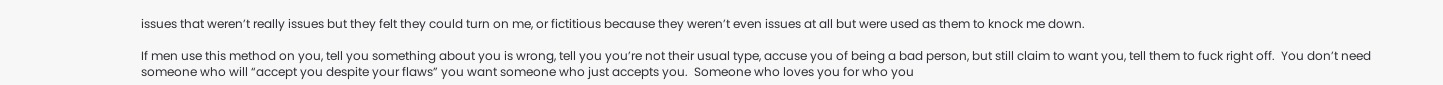issues that weren’t really issues but they felt they could turn on me, or fictitious because they weren’t even issues at all but were used as them to knock me down.

If men use this method on you, tell you something about you is wrong, tell you you’re not their usual type, accuse you of being a bad person, but still claim to want you, tell them to fuck right off.  You don’t need someone who will “accept you despite your flaws” you want someone who just accepts you.  Someone who loves you for who you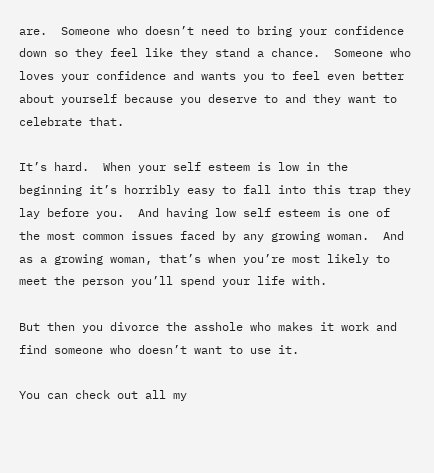are.  Someone who doesn’t need to bring your confidence down so they feel like they stand a chance.  Someone who loves your confidence and wants you to feel even better about yourself because you deserve to and they want to celebrate that.

It’s hard.  When your self esteem is low in the beginning it’s horribly easy to fall into this trap they lay before you.  And having low self esteem is one of the most common issues faced by any growing woman.  And as a growing woman, that’s when you’re most likely to meet the person you’ll spend your life with.

But then you divorce the asshole who makes it work and find someone who doesn’t want to use it.

You can check out all my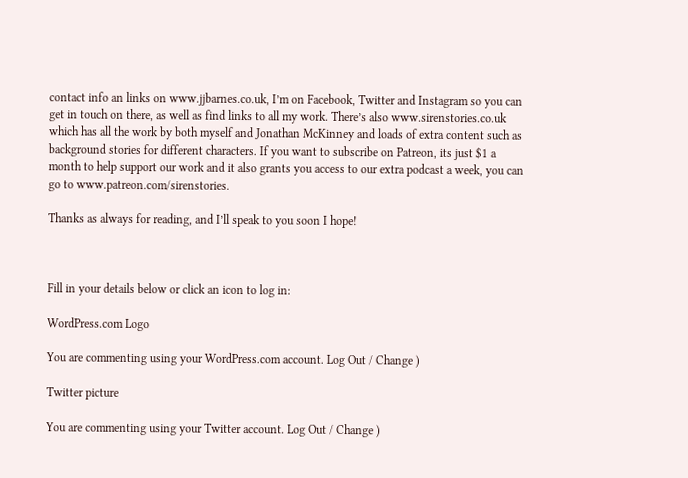contact info an links on www.jjbarnes.co.uk, I’m on Facebook, Twitter and Instagram so you can get in touch on there, as well as find links to all my work. There’s also www.sirenstories.co.uk which has all the work by both myself and Jonathan McKinney and loads of extra content such as background stories for different characters. If you want to subscribe on Patreon, its just $1 a month to help support our work and it also grants you access to our extra podcast a week, you can go to www.patreon.com/sirenstories.

Thanks as always for reading, and I’ll speak to you soon I hope!



Fill in your details below or click an icon to log in:

WordPress.com Logo

You are commenting using your WordPress.com account. Log Out / Change )

Twitter picture

You are commenting using your Twitter account. Log Out / Change )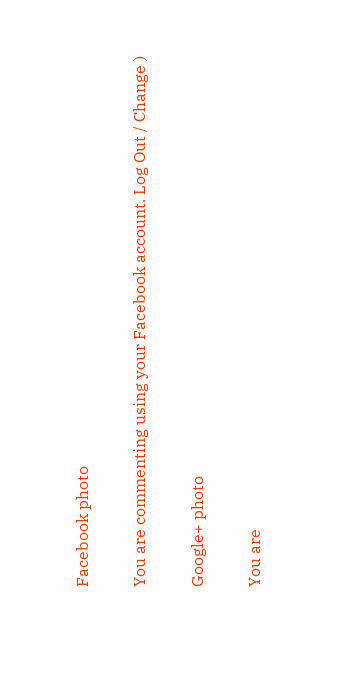Facebook photo

You are commenting using your Facebook account. Log Out / Change )

Google+ photo

You are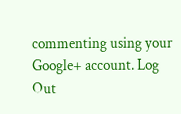commenting using your Google+ account. Log Out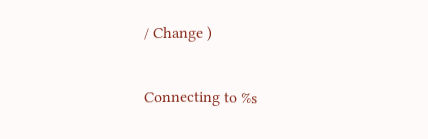/ Change )

Connecting to %s